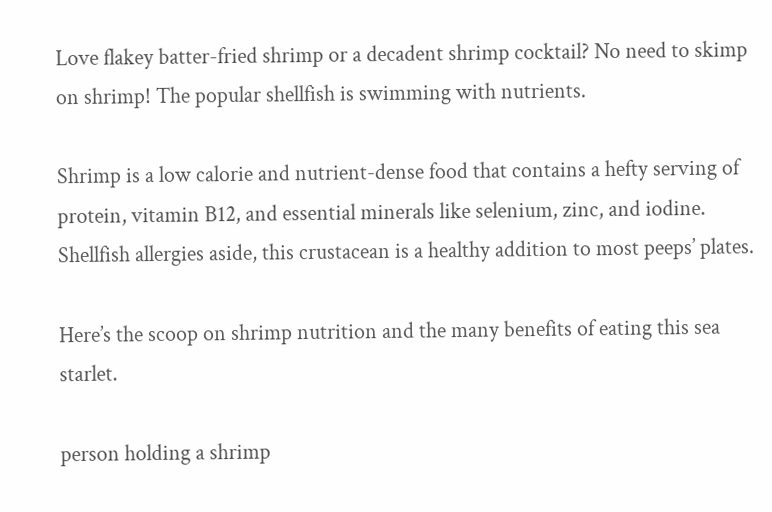Love flakey batter-fried shrimp or a decadent shrimp cocktail? No need to skimp on shrimp! The popular shellfish is swimming with nutrients.

Shrimp is a low calorie and nutrient-dense food that contains a hefty serving of protein, vitamin B12, and essential minerals like selenium, zinc, and iodine. Shellfish allergies aside, this crustacean is a healthy addition to most peeps’ plates.

Here’s the scoop on shrimp nutrition and the many benefits of eating this sea starlet.

person holding a shrimp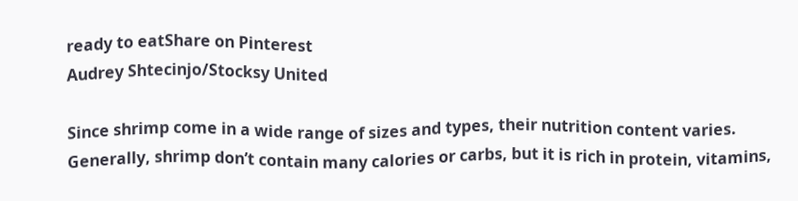ready to eatShare on Pinterest
Audrey Shtecinjo/Stocksy United

Since shrimp come in a wide range of sizes and types, their nutrition content varies. Generally, shrimp don’t contain many calories or carbs, but it is rich in protein, vitamins,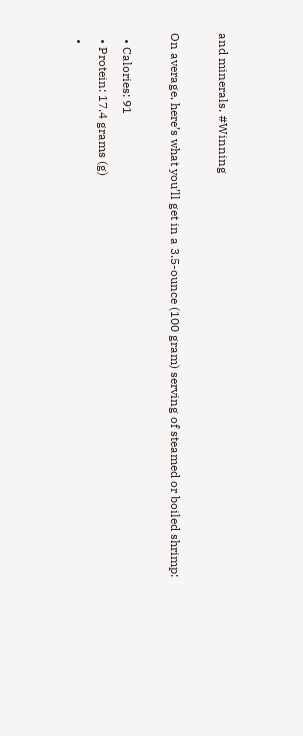and minerals. #Winning

On average, here’s what you’ll get in a 3.5-ounce (100 gram) serving of steamed or boiled shrimp:

  • Calories: 91
  • Protein: 17.4 grams (g)
  •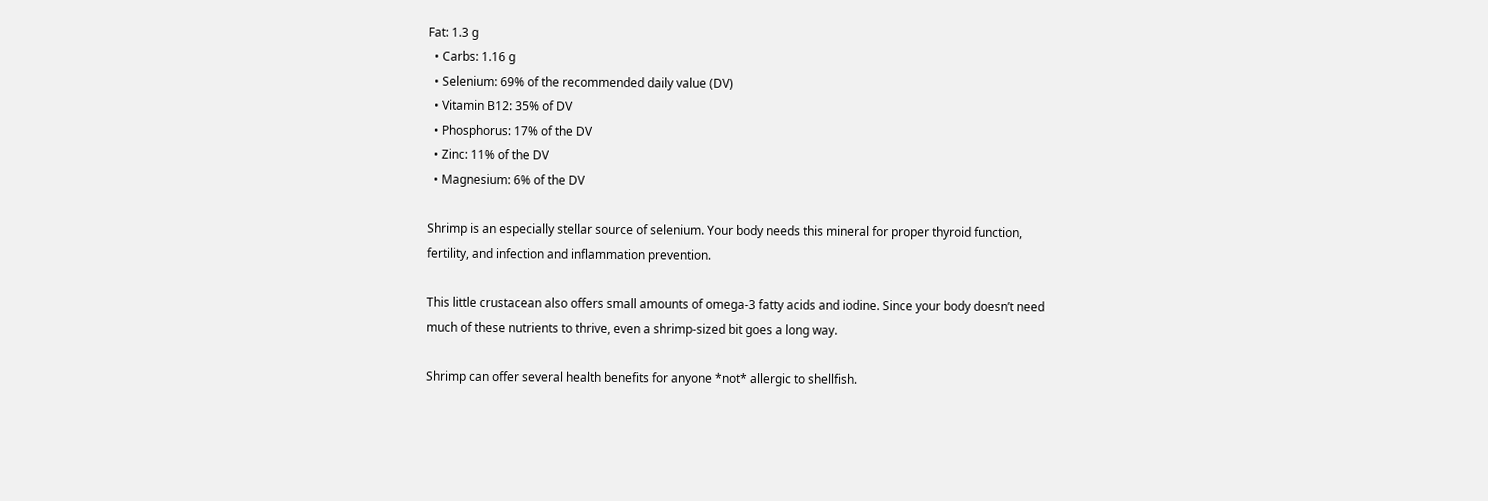Fat: 1.3 g
  • Carbs: 1.16 g
  • Selenium: 69% of the recommended daily value (DV)
  • Vitamin B12: 35% of DV
  • Phosphorus: 17% of the DV
  • Zinc: 11% of the DV
  • Magnesium: 6% of the DV

Shrimp is an especially stellar source of selenium. Your body needs this mineral for proper thyroid function, fertility, and infection and inflammation prevention.

This little crustacean also offers small amounts of omega-3 fatty acids and iodine. Since your body doesn’t need much of these nutrients to thrive, even a shrimp-sized bit goes a long way.

Shrimp can offer several health benefits for anyone *not* allergic to shellfish.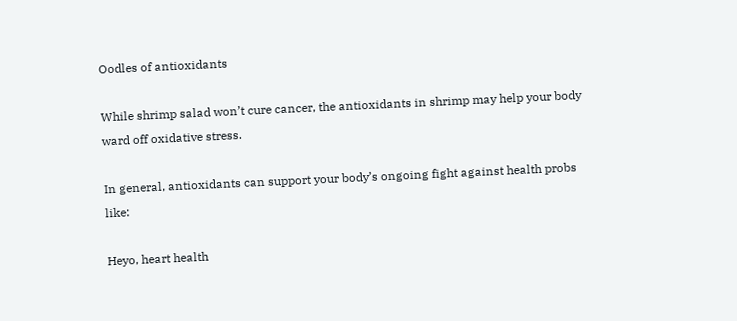Oodles of antioxidants

While shrimp salad won’t cure cancer, the antioxidants in shrimp may help your body ward off oxidative stress.

In general, antioxidants can support your body’s ongoing fight against health probs like:

Heyo, heart health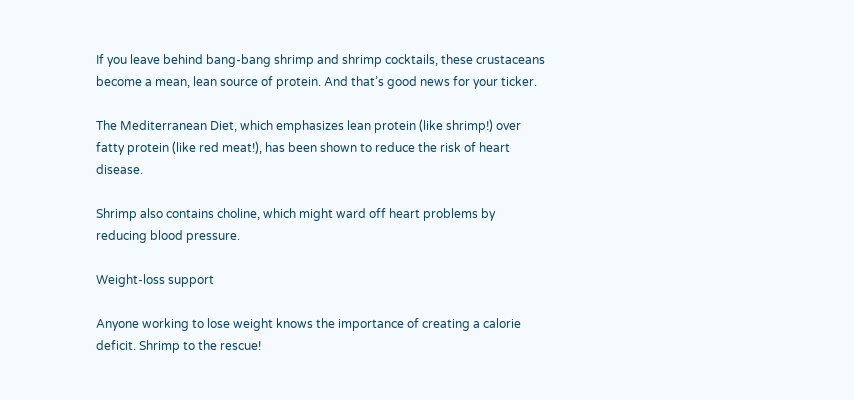If you leave behind bang-bang shrimp and shrimp cocktails, these crustaceans become a mean, lean source of protein. And that’s good news for your ticker.

The Mediterranean Diet, which emphasizes lean protein (like shrimp!) over fatty protein (like red meat!), has been shown to reduce the risk of heart disease.

Shrimp also contains choline, which might ward off heart problems by reducing blood pressure.

Weight-loss support

Anyone working to lose weight knows the importance of creating a calorie deficit. Shrimp to the rescue!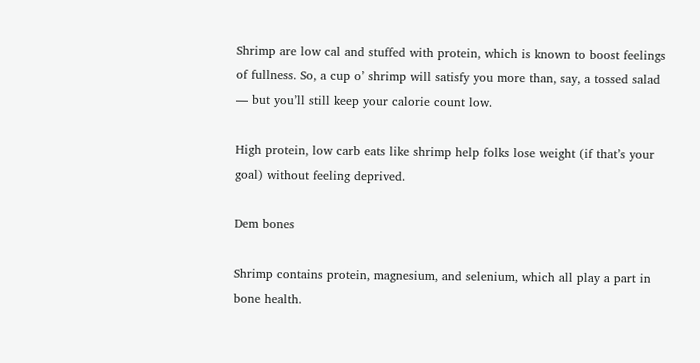Shrimp are low cal and stuffed with protein, which is known to boost feelings of fullness. So, a cup o’ shrimp will satisfy you more than, say, a tossed salad — but you’ll still keep your calorie count low.

High protein, low carb eats like shrimp help folks lose weight (if that’s your goal) without feeling deprived.

Dem bones

Shrimp contains protein, magnesium, and selenium, which all play a part in bone health.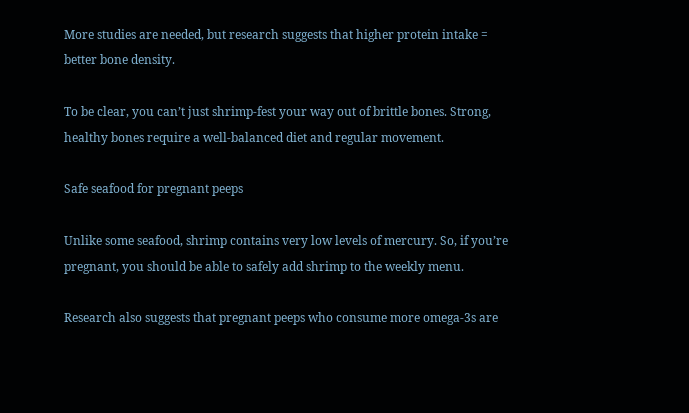More studies are needed, but research suggests that higher protein intake = better bone density.

To be clear, you can’t just shrimp-fest your way out of brittle bones. Strong, healthy bones require a well-balanced diet and regular movement.

Safe seafood for pregnant peeps

Unlike some seafood, shrimp contains very low levels of mercury. So, if you’re pregnant, you should be able to safely add shrimp to the weekly menu.

Research also suggests that pregnant peeps who consume more omega-3s are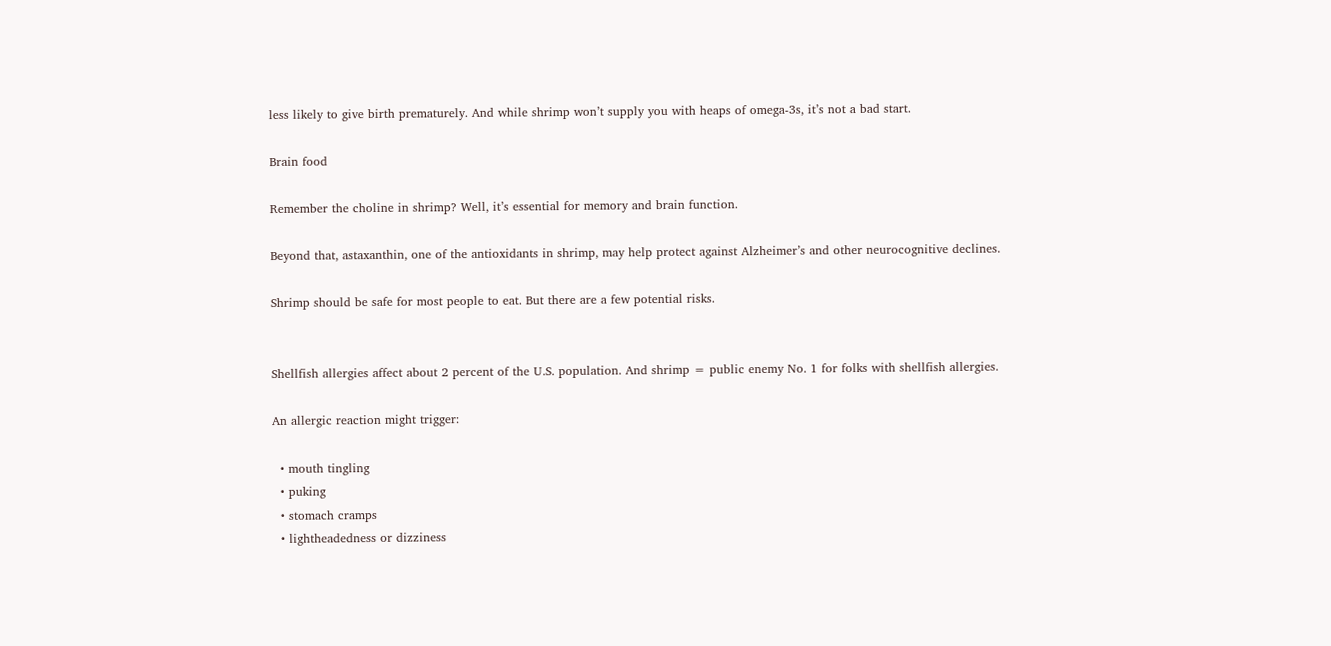less likely to give birth prematurely. And while shrimp won’t supply you with heaps of omega-3s, it’s not a bad start.

Brain food

Remember the choline in shrimp? Well, it’s essential for memory and brain function.

Beyond that, astaxanthin, one of the antioxidants in shrimp, may help protect against Alzheimer’s and other neurocognitive declines.

Shrimp should be safe for most people to eat. But there are a few potential risks.


Shellfish allergies affect about 2 percent of the U.S. population. And shrimp = public enemy No. 1 for folks with shellfish allergies.

An allergic reaction might trigger:

  • mouth tingling
  • puking
  • stomach cramps
  • lightheadedness or dizziness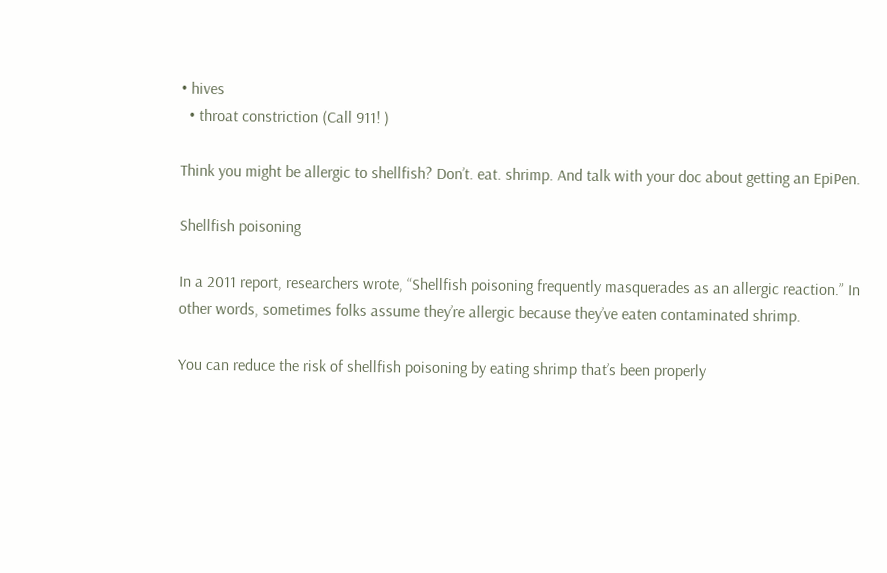• hives
  • throat constriction (Call 911! )

Think you might be allergic to shellfish? Don’t. eat. shrimp. And talk with your doc about getting an EpiPen.

Shellfish poisoning

In a 2011 report, researchers wrote, “Shellfish poisoning frequently masquerades as an allergic reaction.” In other words, sometimes folks assume they’re allergic because they’ve eaten contaminated shrimp.

You can reduce the risk of shellfish poisoning by eating shrimp that’s been properly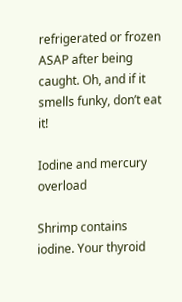refrigerated or frozen ASAP after being caught. Oh, and if it smells funky, don’t eat it!

Iodine and mercury overload

Shrimp contains iodine. Your thyroid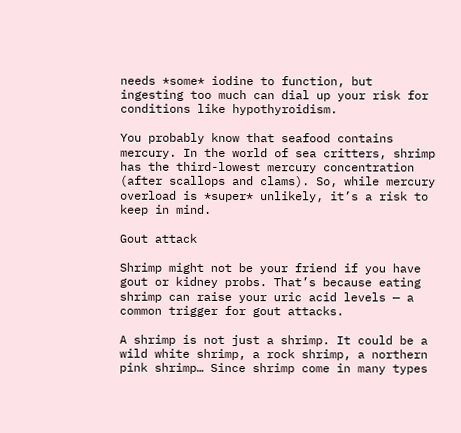needs *some* iodine to function, but ingesting too much can dial up your risk for conditions like hypothyroidism.

You probably know that seafood contains mercury. In the world of sea critters, shrimp has the third-lowest mercury concentration (after scallops and clams). So, while mercury overload is *super* unlikely, it’s a risk to keep in mind.

Gout attack

Shrimp might not be your friend if you have gout or kidney probs. That’s because eating shrimp can raise your uric acid levels — a common trigger for gout attacks.

A shrimp is not just a shrimp. It could be a wild white shrimp, a rock shrimp, a northern pink shrimp… Since shrimp come in many types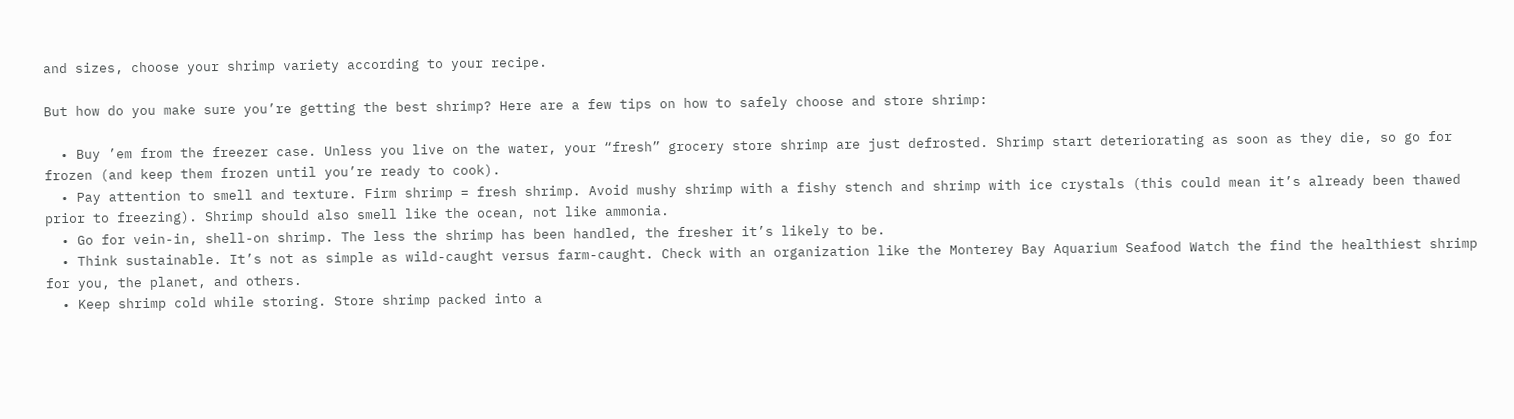and sizes, choose your shrimp variety according to your recipe.

But how do you make sure you’re getting the best shrimp? Here are a few tips on how to safely choose and store shrimp:

  • Buy ’em from the freezer case. Unless you live on the water, your “fresh” grocery store shrimp are just defrosted. Shrimp start deteriorating as soon as they die, so go for frozen (and keep them frozen until you’re ready to cook).
  • Pay attention to smell and texture. Firm shrimp = fresh shrimp. Avoid mushy shrimp with a fishy stench and shrimp with ice crystals (this could mean it’s already been thawed prior to freezing). Shrimp should also smell like the ocean, not like ammonia.
  • Go for vein-in, shell-on shrimp. The less the shrimp has been handled, the fresher it’s likely to be.
  • Think sustainable. It’s not as simple as wild-caught versus farm-caught. Check with an organization like the Monterey Bay Aquarium Seafood Watch the find the healthiest shrimp for you, the planet, and others.
  • Keep shrimp cold while storing. Store shrimp packed into a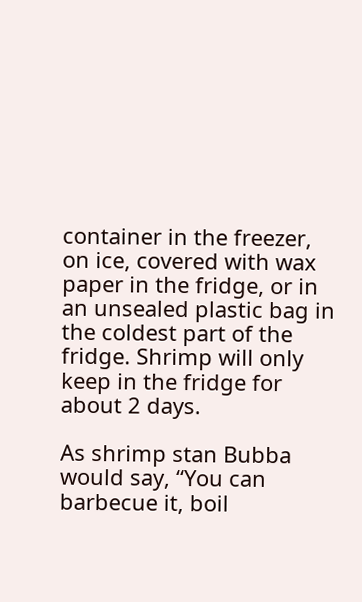container in the freezer, on ice, covered with wax paper in the fridge, or in an unsealed plastic bag in the coldest part of the fridge. Shrimp will only keep in the fridge for about 2 days.

As shrimp stan Bubba would say, “You can barbecue it, boil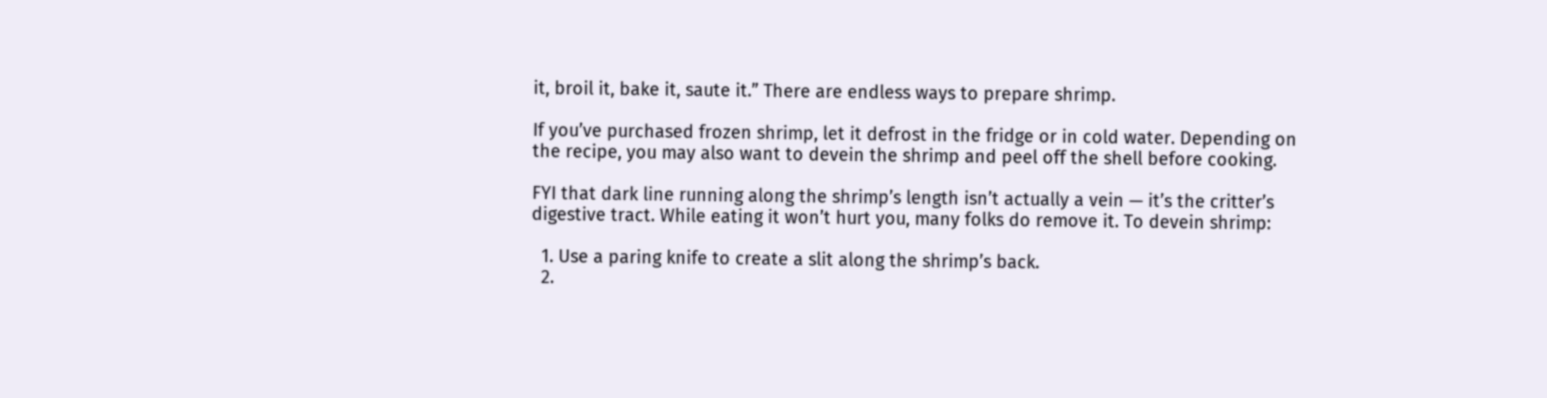it, broil it, bake it, saute it.” There are endless ways to prepare shrimp.

If you’ve purchased frozen shrimp, let it defrost in the fridge or in cold water. Depending on the recipe, you may also want to devein the shrimp and peel off the shell before cooking.

FYI that dark line running along the shrimp’s length isn’t actually a vein — it’s the critter’s digestive tract. While eating it won’t hurt you, many folks do remove it. To devein shrimp:

  1. Use a paring knife to create a slit along the shrimp’s back.
  2.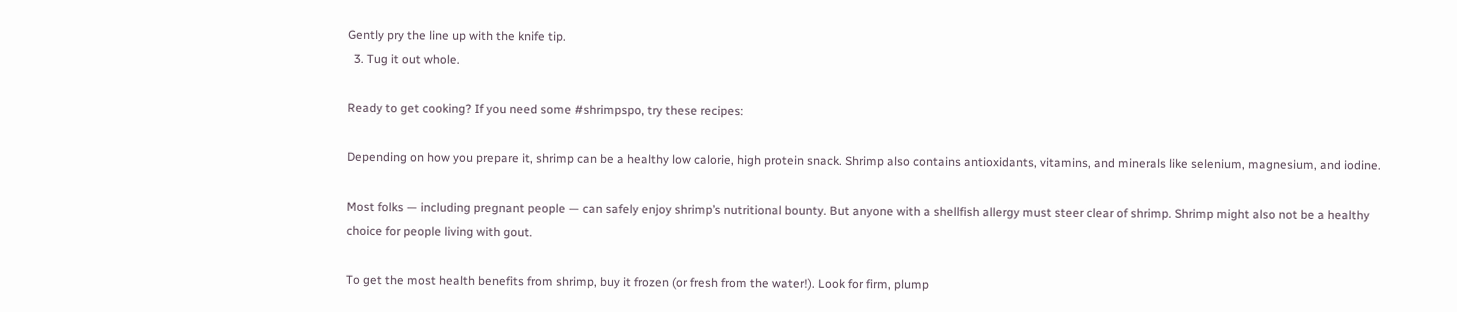Gently pry the line up with the knife tip.
  3. Tug it out whole.

Ready to get cooking? If you need some #shrimpspo, try these recipes:

Depending on how you prepare it, shrimp can be a healthy low calorie, high protein snack. Shrimp also contains antioxidants, vitamins, and minerals like selenium, magnesium, and iodine.

Most folks — including pregnant people — can safely enjoy shrimp’s nutritional bounty. But anyone with a shellfish allergy must steer clear of shrimp. Shrimp might also not be a healthy choice for people living with gout.

To get the most health benefits from shrimp, buy it frozen (or fresh from the water!). Look for firm, plump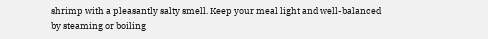shrimp with a pleasantly salty smell. Keep your meal light and well-balanced by steaming or boiling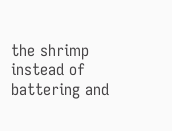the shrimp instead of battering and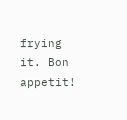frying it. Bon appetit!